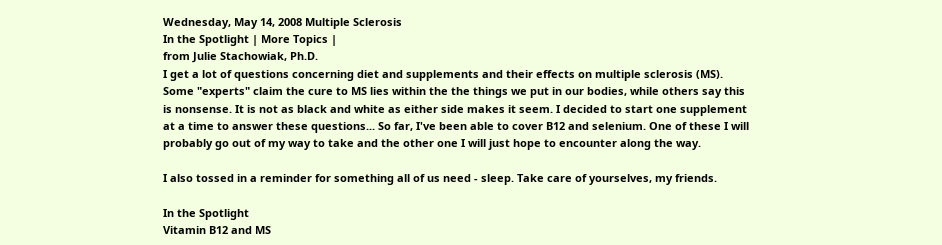Wednesday, May 14, 2008 Multiple Sclerosis
In the Spotlight | More Topics |
from Julie Stachowiak, Ph.D.
I get a lot of questions concerning diet and supplements and their effects on multiple sclerosis (MS). Some "experts" claim the cure to MS lies within the the things we put in our bodies, while others say this is nonsense. It is not as black and white as either side makes it seem. I decided to start one supplement at a time to answer these questions... So far, I've been able to cover B12 and selenium. One of these I will probably go out of my way to take and the other one I will just hope to encounter along the way.

I also tossed in a reminder for something all of us need - sleep. Take care of yourselves, my friends.

In the Spotlight
Vitamin B12 and MS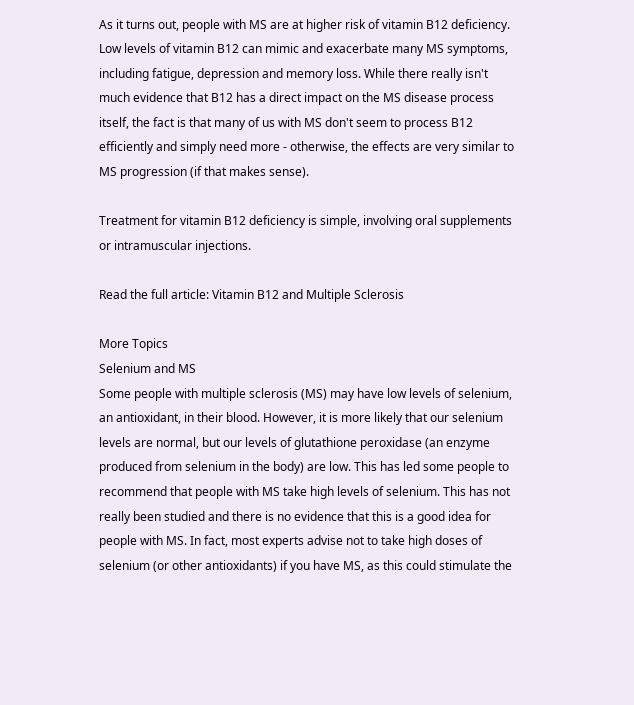As it turns out, people with MS are at higher risk of vitamin B12 deficiency. Low levels of vitamin B12 can mimic and exacerbate many MS symptoms, including fatigue, depression and memory loss. While there really isn't much evidence that B12 has a direct impact on the MS disease process itself, the fact is that many of us with MS don't seem to process B12 efficiently and simply need more - otherwise, the effects are very similar to MS progression (if that makes sense).

Treatment for vitamin B12 deficiency is simple, involving oral supplements or intramuscular injections.

Read the full article: Vitamin B12 and Multiple Sclerosis

More Topics
Selenium and MS
Some people with multiple sclerosis (MS) may have low levels of selenium, an antioxidant, in their blood. However, it is more likely that our selenium levels are normal, but our levels of glutathione peroxidase (an enzyme produced from selenium in the body) are low. This has led some people to recommend that people with MS take high levels of selenium. This has not really been studied and there is no evidence that this is a good idea for people with MS. In fact, most experts advise not to take high doses of selenium (or other antioxidants) if you have MS, as this could stimulate the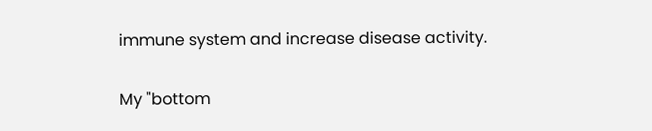immune system and increase disease activity.

My "bottom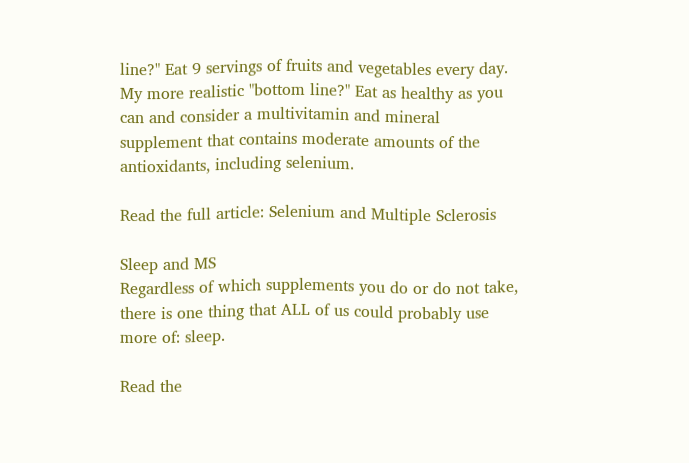line?" Eat 9 servings of fruits and vegetables every day. My more realistic "bottom line?" Eat as healthy as you can and consider a multivitamin and mineral supplement that contains moderate amounts of the antioxidants, including selenium.

Read the full article: Selenium and Multiple Sclerosis

Sleep and MS
Regardless of which supplements you do or do not take, there is one thing that ALL of us could probably use more of: sleep.

Read the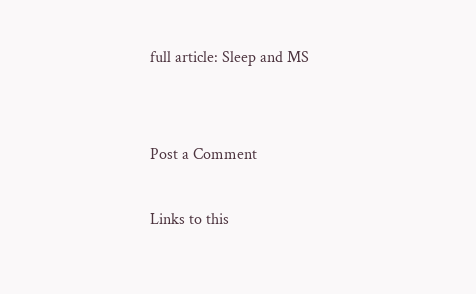full article: Sleep and MS


Post a Comment

Links to this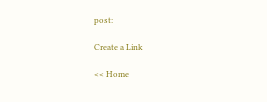post:

Create a Link

<< Home